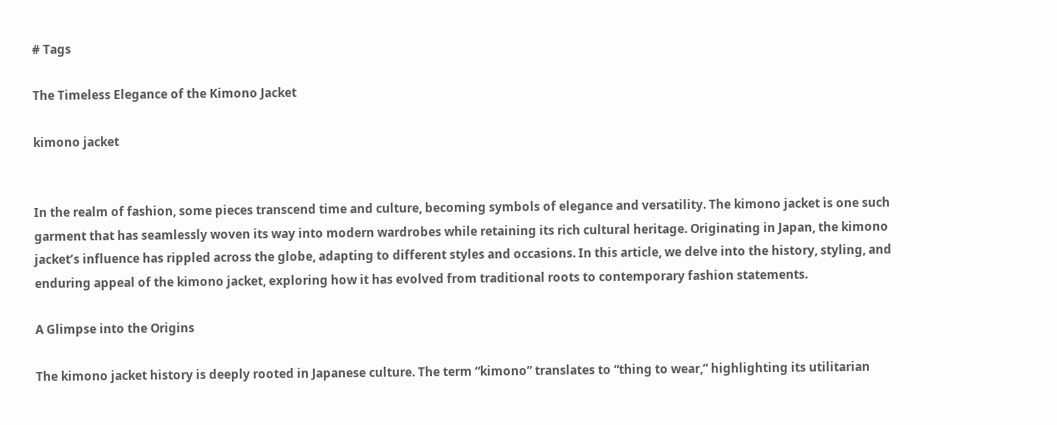# Tags

The Timeless Elegance of the Kimono Jacket

kimono jacket


In the realm of fashion, some pieces transcend time and culture, becoming symbols of elegance and versatility. The kimono jacket is one such garment that has seamlessly woven its way into modern wardrobes while retaining its rich cultural heritage. Originating in Japan, the kimono jacket’s influence has rippled across the globe, adapting to different styles and occasions. In this article, we delve into the history, styling, and enduring appeal of the kimono jacket, exploring how it has evolved from traditional roots to contemporary fashion statements.

A Glimpse into the Origins

The kimono jacket history is deeply rooted in Japanese culture. The term “kimono” translates to “thing to wear,” highlighting its utilitarian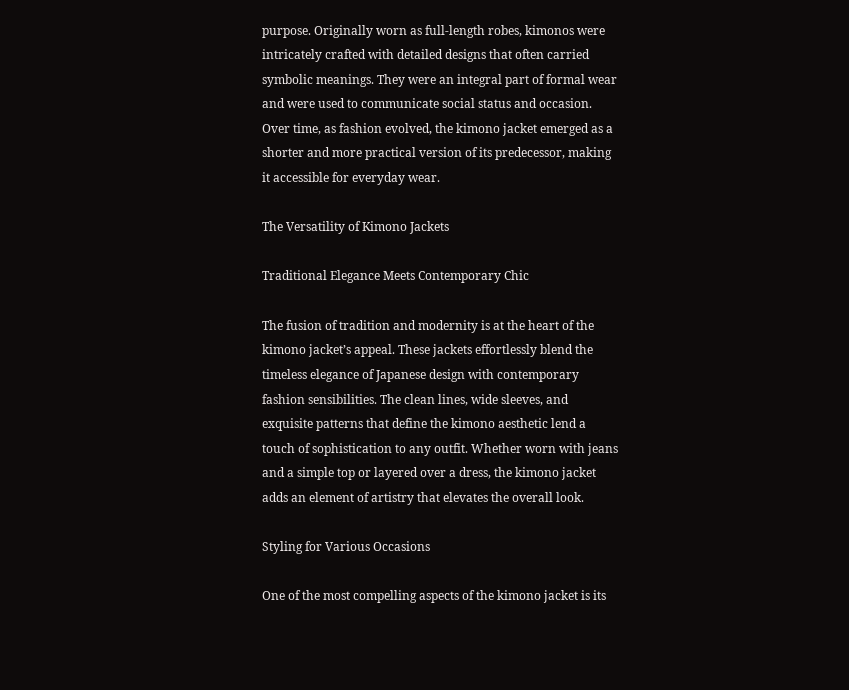purpose. Originally worn as full-length robes, kimonos were intricately crafted with detailed designs that often carried symbolic meanings. They were an integral part of formal wear and were used to communicate social status and occasion. Over time, as fashion evolved, the kimono jacket emerged as a shorter and more practical version of its predecessor, making it accessible for everyday wear.

The Versatility of Kimono Jackets

Traditional Elegance Meets Contemporary Chic

The fusion of tradition and modernity is at the heart of the kimono jacket’s appeal. These jackets effortlessly blend the timeless elegance of Japanese design with contemporary fashion sensibilities. The clean lines, wide sleeves, and exquisite patterns that define the kimono aesthetic lend a touch of sophistication to any outfit. Whether worn with jeans and a simple top or layered over a dress, the kimono jacket adds an element of artistry that elevates the overall look.

Styling for Various Occasions

One of the most compelling aspects of the kimono jacket is its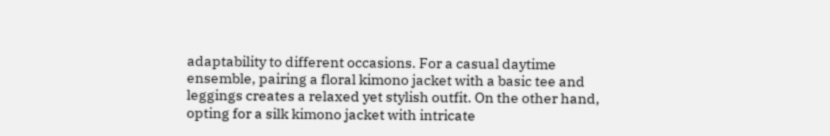adaptability to different occasions. For a casual daytime ensemble, pairing a floral kimono jacket with a basic tee and leggings creates a relaxed yet stylish outfit. On the other hand, opting for a silk kimono jacket with intricate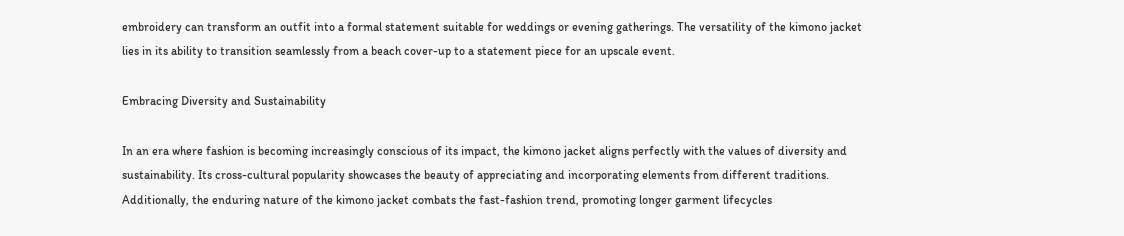embroidery can transform an outfit into a formal statement suitable for weddings or evening gatherings. The versatility of the kimono jacket lies in its ability to transition seamlessly from a beach cover-up to a statement piece for an upscale event.

Embracing Diversity and Sustainability

In an era where fashion is becoming increasingly conscious of its impact, the kimono jacket aligns perfectly with the values of diversity and sustainability. Its cross-cultural popularity showcases the beauty of appreciating and incorporating elements from different traditions. Additionally, the enduring nature of the kimono jacket combats the fast-fashion trend, promoting longer garment lifecycles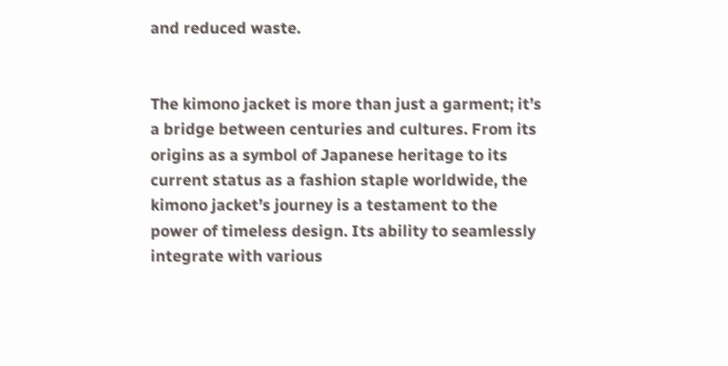and reduced waste.


The kimono jacket is more than just a garment; it’s a bridge between centuries and cultures. From its origins as a symbol of Japanese heritage to its current status as a fashion staple worldwide, the kimono jacket’s journey is a testament to the power of timeless design. Its ability to seamlessly integrate with various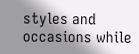styles and occasions while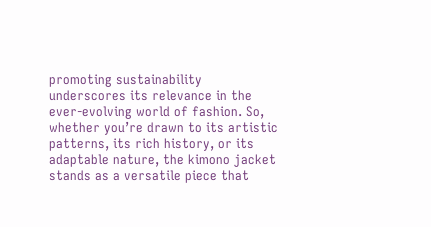promoting sustainability underscores its relevance in the ever-evolving world of fashion. So, whether you’re drawn to its artistic patterns, its rich history, or its adaptable nature, the kimono jacket stands as a versatile piece that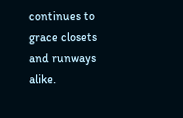continues to grace closets and runways alike.